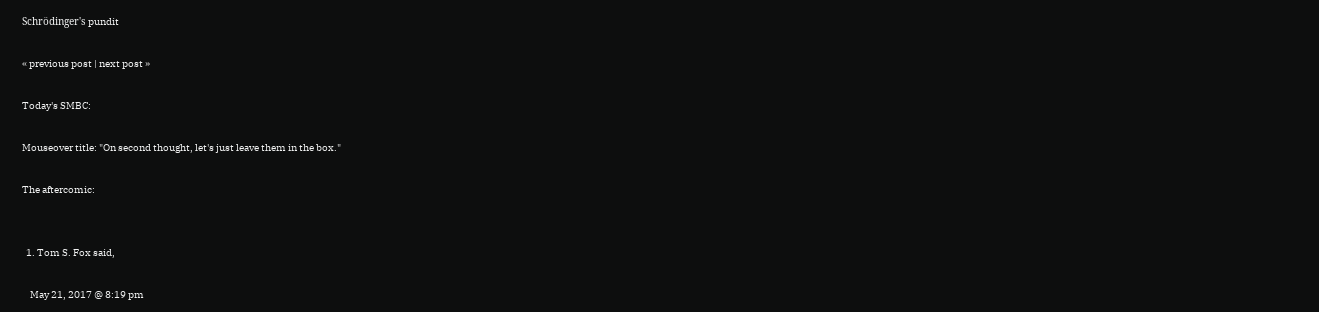Schrödinger's pundit

« previous post | next post »

Today's SMBC:

Mouseover title: "On second thought, let's just leave them in the box."

The aftercomic:


  1. Tom S. Fox said,

    May 21, 2017 @ 8:19 pm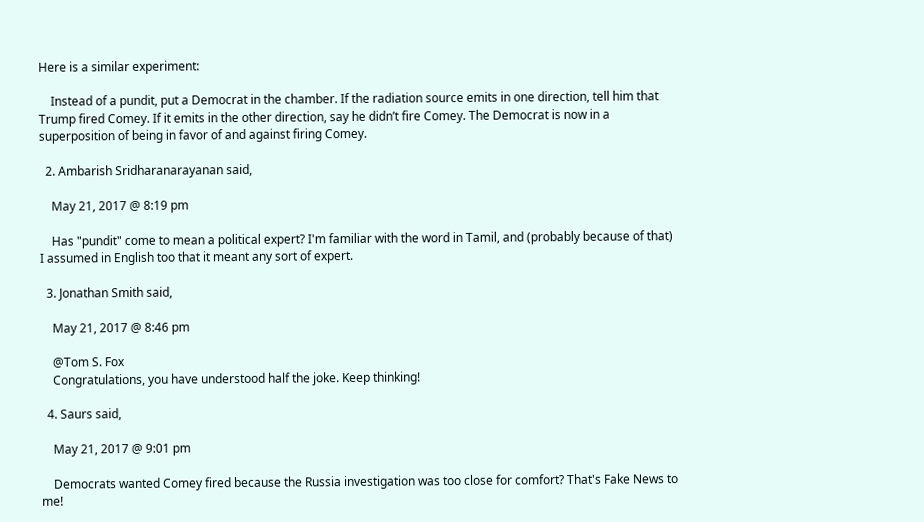Here is a similar experiment:

    Instead of a pundit, put a Democrat in the chamber. If the radiation source emits in one direction, tell him that Trump fired Comey. If it emits in the other direction, say he didn’t fire Comey. The Democrat is now in a superposition of being in favor of and against firing Comey.

  2. Ambarish Sridharanarayanan said,

    May 21, 2017 @ 8:19 pm

    Has "pundit" come to mean a political expert? I'm familiar with the word in Tamil, and (probably because of that) I assumed in English too that it meant any sort of expert.

  3. Jonathan Smith said,

    May 21, 2017 @ 8:46 pm

    @Tom S. Fox
    Congratulations, you have understood half the joke. Keep thinking!

  4. Saurs said,

    May 21, 2017 @ 9:01 pm

    Democrats wanted Comey fired because the Russia investigation was too close for comfort? That's Fake News to me!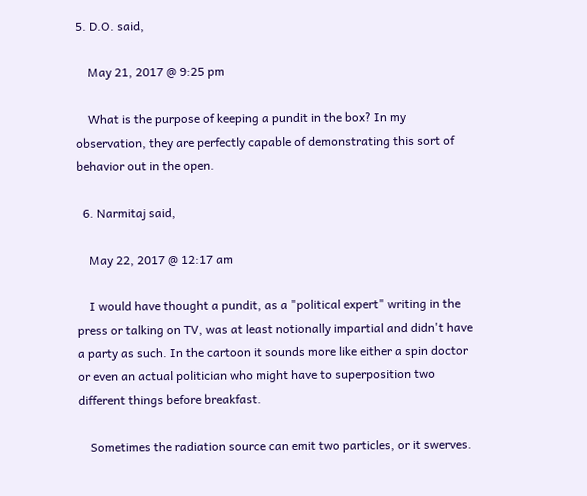5. D.O. said,

    May 21, 2017 @ 9:25 pm

    What is the purpose of keeping a pundit in the box? In my observation, they are perfectly capable of demonstrating this sort of behavior out in the open.

  6. Narmitaj said,

    May 22, 2017 @ 12:17 am

    I would have thought a pundit, as a "political expert" writing in the press or talking on TV, was at least notionally impartial and didn't have a party as such. In the cartoon it sounds more like either a spin doctor or even an actual politician who might have to superposition two different things before breakfast.

    Sometimes the radiation source can emit two particles, or it swerves.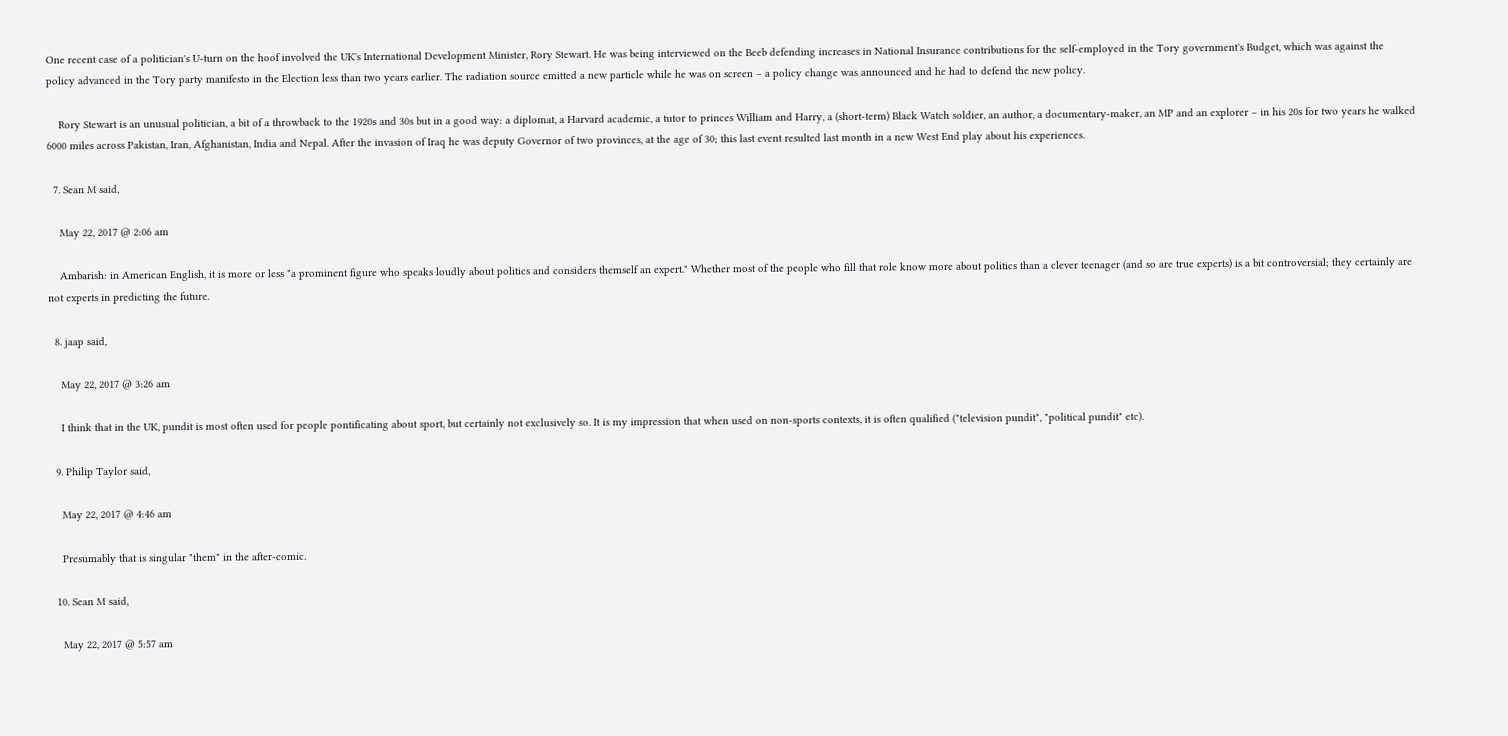One recent case of a politician's U-turn on the hoof involved the UK's International Development Minister, Rory Stewart. He was being interviewed on the Beeb defending increases in National Insurance contributions for the self-employed in the Tory government's Budget, which was against the policy advanced in the Tory party manifesto in the Election less than two years earlier. The radiation source emitted a new particle while he was on screen – a policy change was announced and he had to defend the new policy.

    Rory Stewart is an unusual politician, a bit of a throwback to the 1920s and 30s but in a good way: a diplomat, a Harvard academic, a tutor to princes William and Harry, a (short-term) Black Watch soldier, an author, a documentary-maker, an MP and an explorer – in his 20s for two years he walked 6000 miles across Pakistan, Iran, Afghanistan, India and Nepal. After the invasion of Iraq he was deputy Governor of two provinces, at the age of 30; this last event resulted last month in a new West End play about his experiences.

  7. Sean M said,

    May 22, 2017 @ 2:06 am

    Ambarish: in American English, it is more or less "a prominent figure who speaks loudly about politics and considers themself an expert." Whether most of the people who fill that role know more about politics than a clever teenager (and so are true experts) is a bit controversial; they certainly are not experts in predicting the future.

  8. jaap said,

    May 22, 2017 @ 3:26 am

    I think that in the UK, pundit is most often used for people pontificating about sport, but certainly not exclusively so. It is my impression that when used on non-sports contexts, it is often qualified ("television pundit", "political pundit" etc).

  9. Philip Taylor said,

    May 22, 2017 @ 4:46 am

    Presumably that is singular "them" in the after-comic.

  10. Sean M said,

    May 22, 2017 @ 5:57 am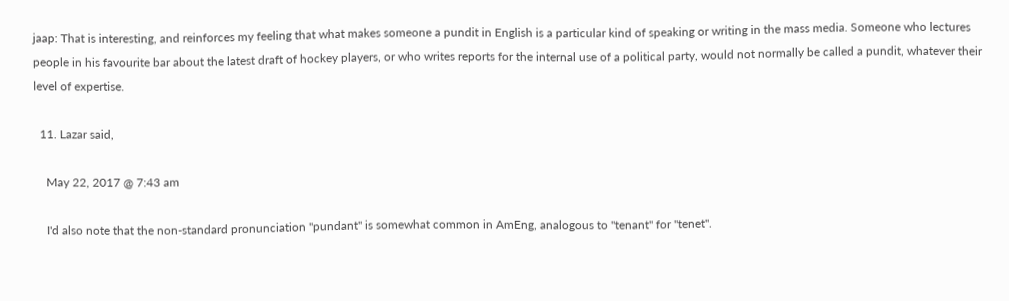jaap: That is interesting, and reinforces my feeling that what makes someone a pundit in English is a particular kind of speaking or writing in the mass media. Someone who lectures people in his favourite bar about the latest draft of hockey players, or who writes reports for the internal use of a political party, would not normally be called a pundit, whatever their level of expertise.

  11. Lazar said,

    May 22, 2017 @ 7:43 am

    I'd also note that the non-standard pronunciation "pundant" is somewhat common in AmEng, analogous to "tenant" for "tenet".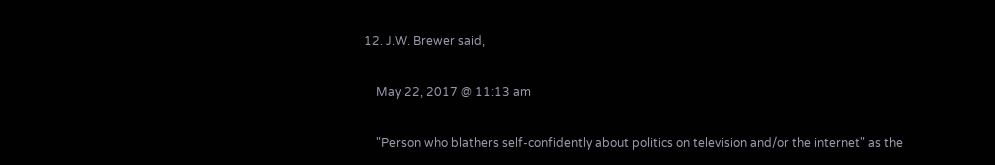12. J.W. Brewer said,

    May 22, 2017 @ 11:13 am

    "Person who blathers self-confidently about politics on television and/or the internet" as the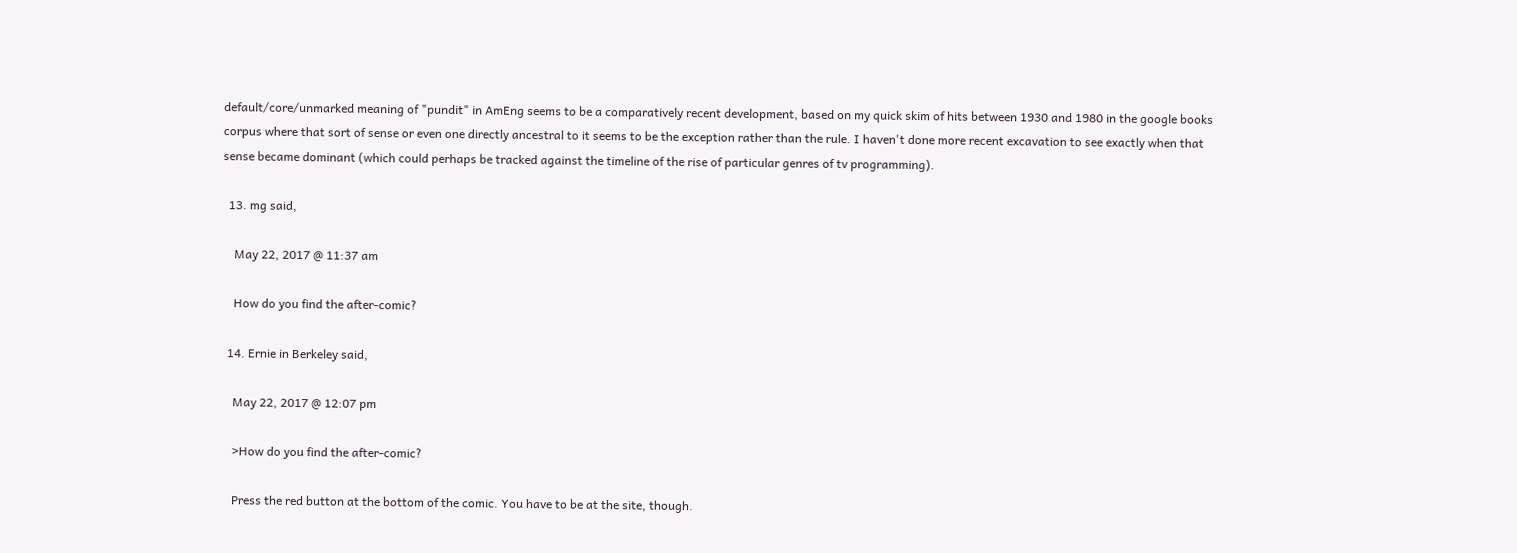default/core/unmarked meaning of "pundit" in AmEng seems to be a comparatively recent development, based on my quick skim of hits between 1930 and 1980 in the google books corpus where that sort of sense or even one directly ancestral to it seems to be the exception rather than the rule. I haven't done more recent excavation to see exactly when that sense became dominant (which could perhaps be tracked against the timeline of the rise of particular genres of tv programming).

  13. mg said,

    May 22, 2017 @ 11:37 am

    How do you find the after-comic?

  14. Ernie in Berkeley said,

    May 22, 2017 @ 12:07 pm

    >How do you find the after-comic?

    Press the red button at the bottom of the comic. You have to be at the site, though.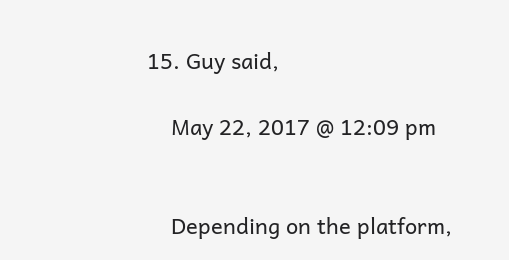15. Guy said,

    May 22, 2017 @ 12:09 pm


    Depending on the platform,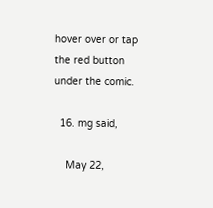hover over or tap the red button under the comic.

  16. mg said,

    May 22,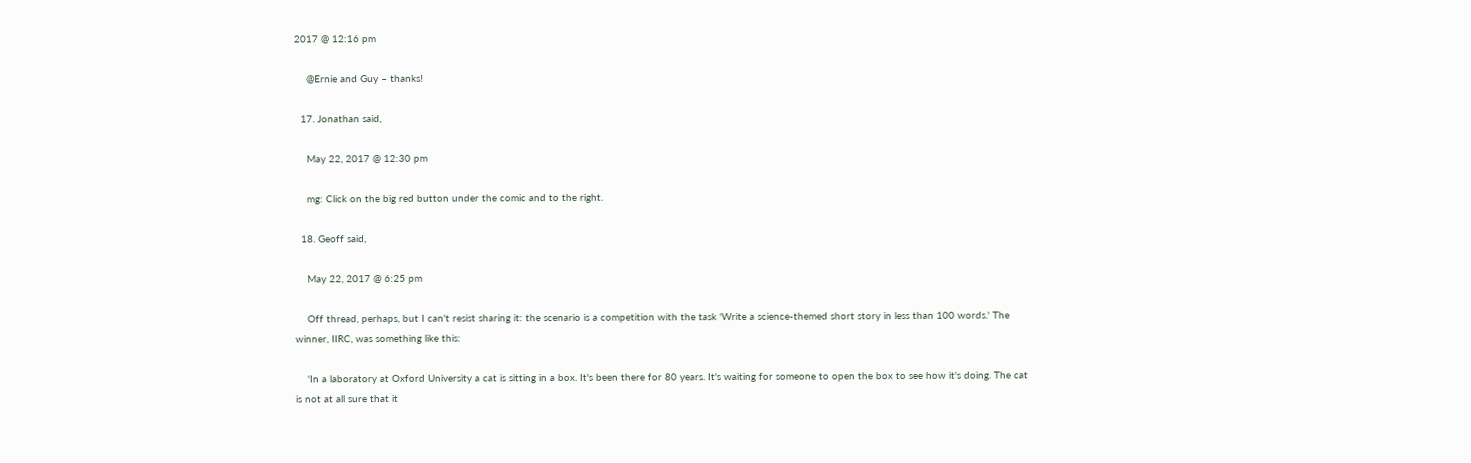2017 @ 12:16 pm

    @Ernie and Guy – thanks!

  17. Jonathan said,

    May 22, 2017 @ 12:30 pm

    mg: Click on the big red button under the comic and to the right.

  18. Geoff said,

    May 22, 2017 @ 6:25 pm

    Off thread, perhaps, but I can't resist sharing it: the scenario is a competition with the task 'Write a science-themed short story in less than 100 words.' The winner, IIRC, was something like this:

    'In a laboratory at Oxford University a cat is sitting in a box. It's been there for 80 years. It's waiting for someone to open the box to see how it's doing. The cat is not at all sure that it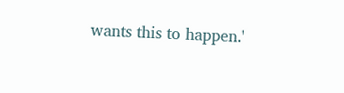wants this to happen.'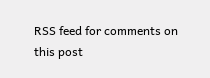RSS feed for comments on this post